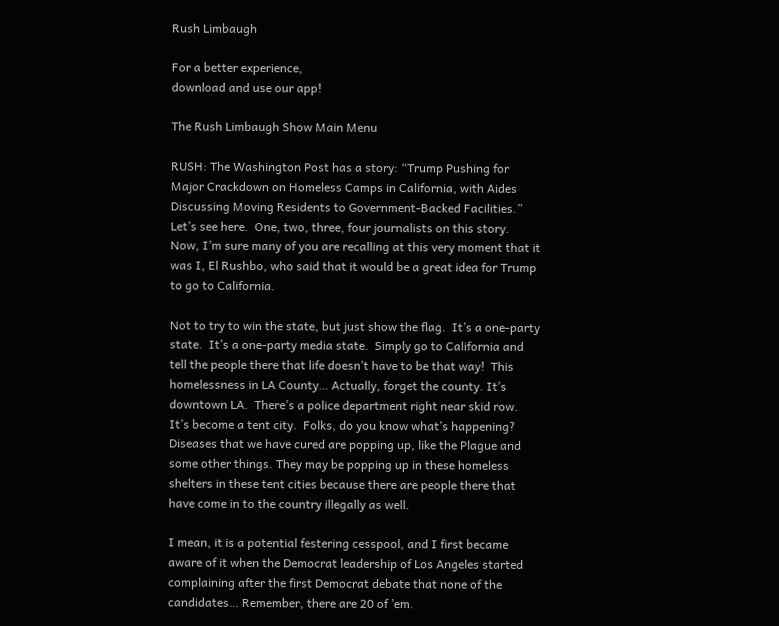Rush Limbaugh

For a better experience,
download and use our app!

The Rush Limbaugh Show Main Menu

RUSH: The Washington Post has a story: “Trump Pushing for Major Crackdown on Homeless Camps in California, with Aides Discussing Moving Residents to Government-Backed Facilities.”  Let’s see here.  One, two, three, four journalists on this story.  Now, I’m sure many of you are recalling at this very moment that it was I, El Rushbo, who said that it would be a great idea for Trump to go to California.

Not to try to win the state, but just show the flag.  It’s a one-party state.  It’s a one-party media state.  Simply go to California and tell the people there that life doesn’t have to be that way!  This homelessness in LA County… Actually, forget the county. It’s downtown LA.  There’s a police department right near skid row.  It’s become a tent city.  Folks, do you know what’s happening?  Diseases that we have cured are popping up, like the Plague and some other things. They may be popping up in these homeless shelters in these tent cities because there are people there that have come in to the country illegally as well.

I mean, it is a potential festering cesspool, and I first became aware of it when the Democrat leadership of Los Angeles started complaining after the first Democrat debate that none of the candidates… Remember, there are 20 of ’em.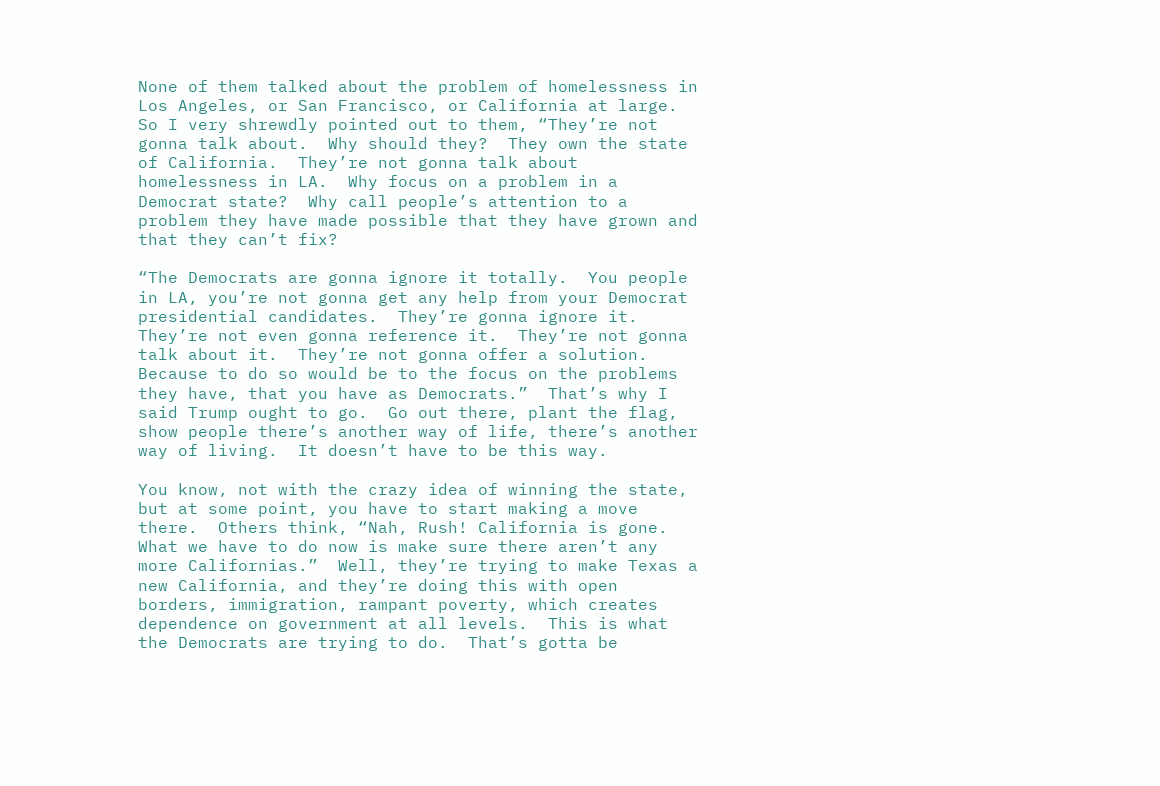None of them talked about the problem of homelessness in Los Angeles, or San Francisco, or California at large.  So I very shrewdly pointed out to them, “They’re not gonna talk about.  Why should they?  They own the state of California.  They’re not gonna talk about homelessness in LA.  Why focus on a problem in a Democrat state?  Why call people’s attention to a problem they have made possible that they have grown and that they can’t fix?

“The Democrats are gonna ignore it totally.  You people in LA, you’re not gonna get any help from your Democrat presidential candidates.  They’re gonna ignore it.  They’re not even gonna reference it.  They’re not gonna talk about it.  They’re not gonna offer a solution.  Because to do so would be to the focus on the problems they have, that you have as Democrats.”  That’s why I said Trump ought to go.  Go out there, plant the flag, show people there’s another way of life, there’s another way of living.  It doesn’t have to be this way.

You know, not with the crazy idea of winning the state, but at some point, you have to start making a move there.  Others think, “Nah, Rush! California is gone.  What we have to do now is make sure there aren’t any more Californias.”  Well, they’re trying to make Texas a new California, and they’re doing this with open borders, immigration, rampant poverty, which creates dependence on government at all levels.  This is what the Democrats are trying to do.  That’s gotta be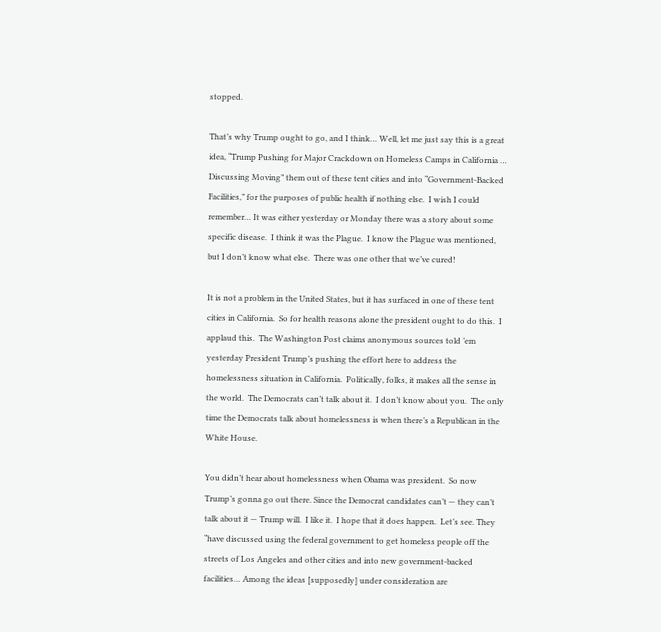stopped.

That’s why Trump ought to go, and I think… Well, let me just say this is a great idea, “Trump Pushing for Major Crackdown on Homeless Camps in California … Discussing Moving” them out of these tent cities and into “Government-Backed Facilities,” for the purposes of public health if nothing else.  I wish I could remember… It was either yesterday or Monday there was a story about some specific disease.  I think it was the Plague.  I know the Plague was mentioned, but I don’t know what else.  There was one other that we’ve cured!

It is not a problem in the United States, but it has surfaced in one of these tent cities in California.  So for health reasons alone the president ought to do this.  I applaud this.  The Washington Post claims anonymous sources told ’em yesterday President Trump’s pushing the effort here to address the homelessness situation in California.  Politically, folks, it makes all the sense in the world.  The Democrats can’t talk about it.  I don’t know about you.  The only time the Democrats talk about homelessness is when there’s a Republican in the White House.

You didn’t hear about homelessness when Obama was president.  So now Trump’s gonna go out there. Since the Democrat candidates can’t — they can’t talk about it — Trump will.  I like it.  I hope that it does happen.  Let’s see. They “have discussed using the federal government to get homeless people off the streets of Los Angeles and other cities and into new government-backed facilities… Among the ideas [supposedly] under consideration are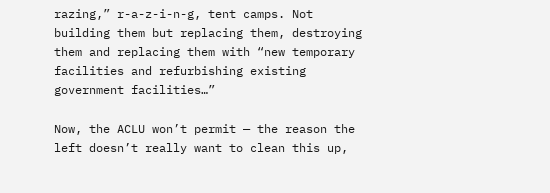razing,” r-a-z-i-n-g, tent camps. Not building them but replacing them, destroying them and replacing them with “new temporary facilities and refurbishing existing government facilities…”

Now, the ACLU won’t permit — the reason the left doesn’t really want to clean this up,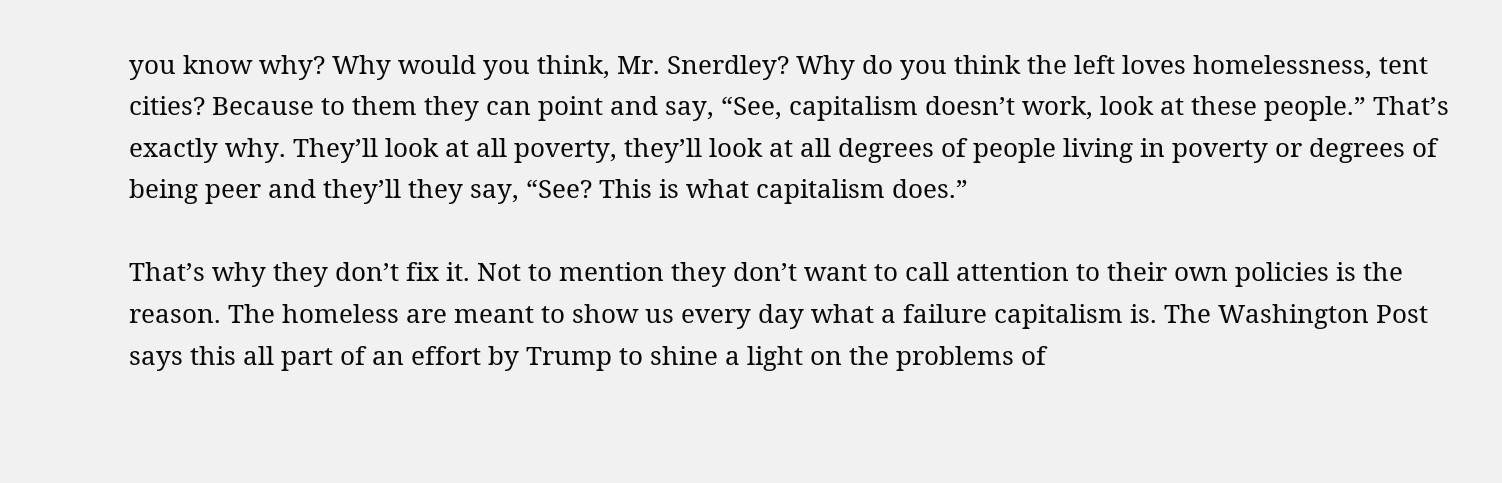you know why? Why would you think, Mr. Snerdley? Why do you think the left loves homelessness, tent cities? Because to them they can point and say, “See, capitalism doesn’t work, look at these people.” That’s exactly why. They’ll look at all poverty, they’ll look at all degrees of people living in poverty or degrees of being peer and they’ll they say, “See? This is what capitalism does.”

That’s why they don’t fix it. Not to mention they don’t want to call attention to their own policies is the reason. The homeless are meant to show us every day what a failure capitalism is. The Washington Post says this all part of an effort by Trump to shine a light on the problems of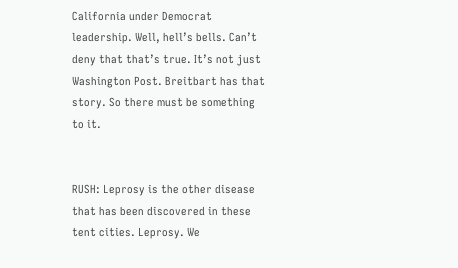California under Democrat leadership. Well, hell’s bells. Can’t deny that that’s true. It’s not just Washington Post. Breitbart has that story. So there must be something to it.


RUSH: Leprosy is the other disease that has been discovered in these tent cities. Leprosy. We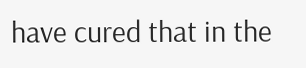have cured that in the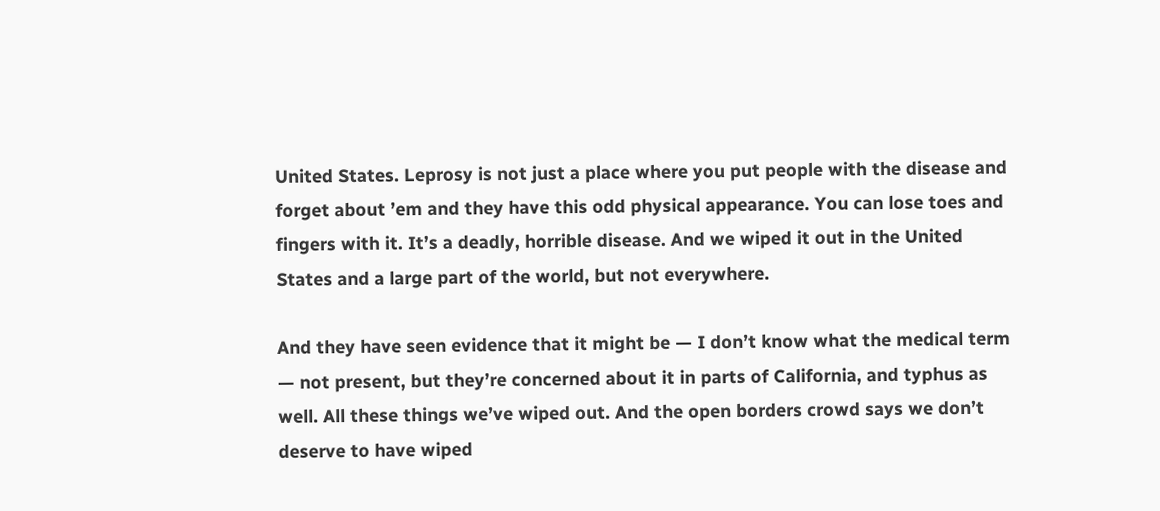United States. Leprosy is not just a place where you put people with the disease and forget about ’em and they have this odd physical appearance. You can lose toes and fingers with it. It’s a deadly, horrible disease. And we wiped it out in the United States and a large part of the world, but not everywhere.

And they have seen evidence that it might be — I don’t know what the medical term — not present, but they’re concerned about it in parts of California, and typhus as well. All these things we’ve wiped out. And the open borders crowd says we don’t deserve to have wiped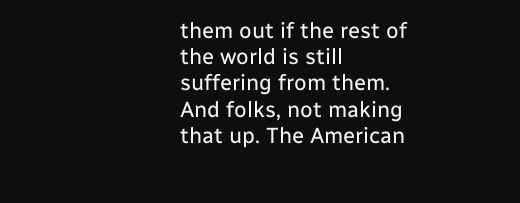them out if the rest of the world is still suffering from them. And folks, not making that up. The American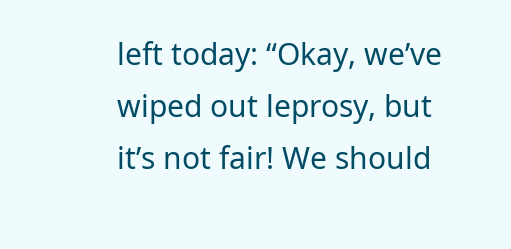left today: “Okay, we’ve wiped out leprosy, but it’s not fair! We should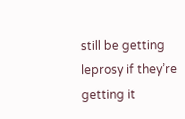still be getting leprosy if they’re getting it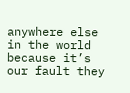anywhere else in the world because it’s our fault they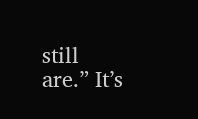still are.” It’s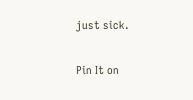just sick.

Pin It on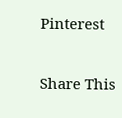Pinterest

Share This